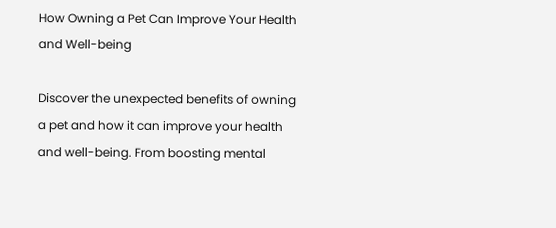How Owning a Pet Can Improve Your Health and Well-being

Discover the unexpected benefits of owning a pet and how it can improve your health and well-being. From boosting mental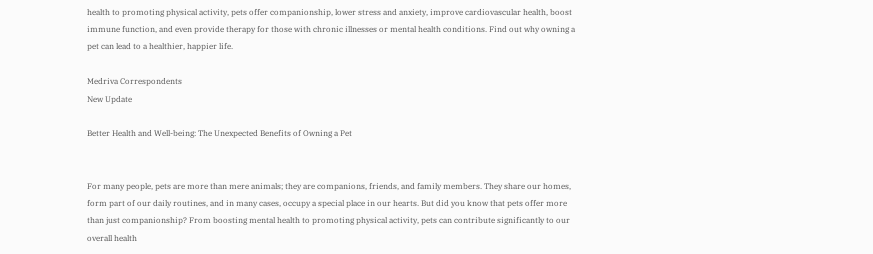health to promoting physical activity, pets offer companionship, lower stress and anxiety, improve cardiovascular health, boost immune function, and even provide therapy for those with chronic illnesses or mental health conditions. Find out why owning a pet can lead to a healthier, happier life.

Medriva Correspondents
New Update

Better Health and Well-being: The Unexpected Benefits of Owning a Pet


For many people, pets are more than mere animals; they are companions, friends, and family members. They share our homes, form part of our daily routines, and in many cases, occupy a special place in our hearts. But did you know that pets offer more than just companionship? From boosting mental health to promoting physical activity, pets can contribute significantly to our overall health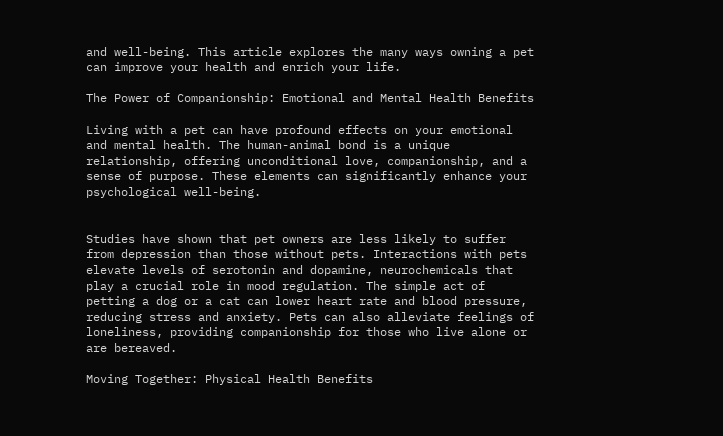and well-being. This article explores the many ways owning a pet can improve your health and enrich your life.

The Power of Companionship: Emotional and Mental Health Benefits

Living with a pet can have profound effects on your emotional and mental health. The human-animal bond is a unique relationship, offering unconditional love, companionship, and a sense of purpose. These elements can significantly enhance your psychological well-being.


Studies have shown that pet owners are less likely to suffer from depression than those without pets. Interactions with pets elevate levels of serotonin and dopamine, neurochemicals that play a crucial role in mood regulation. The simple act of petting a dog or a cat can lower heart rate and blood pressure, reducing stress and anxiety. Pets can also alleviate feelings of loneliness, providing companionship for those who live alone or are bereaved.

Moving Together: Physical Health Benefits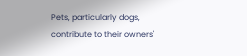Pets, particularly dogs, contribute to their owners'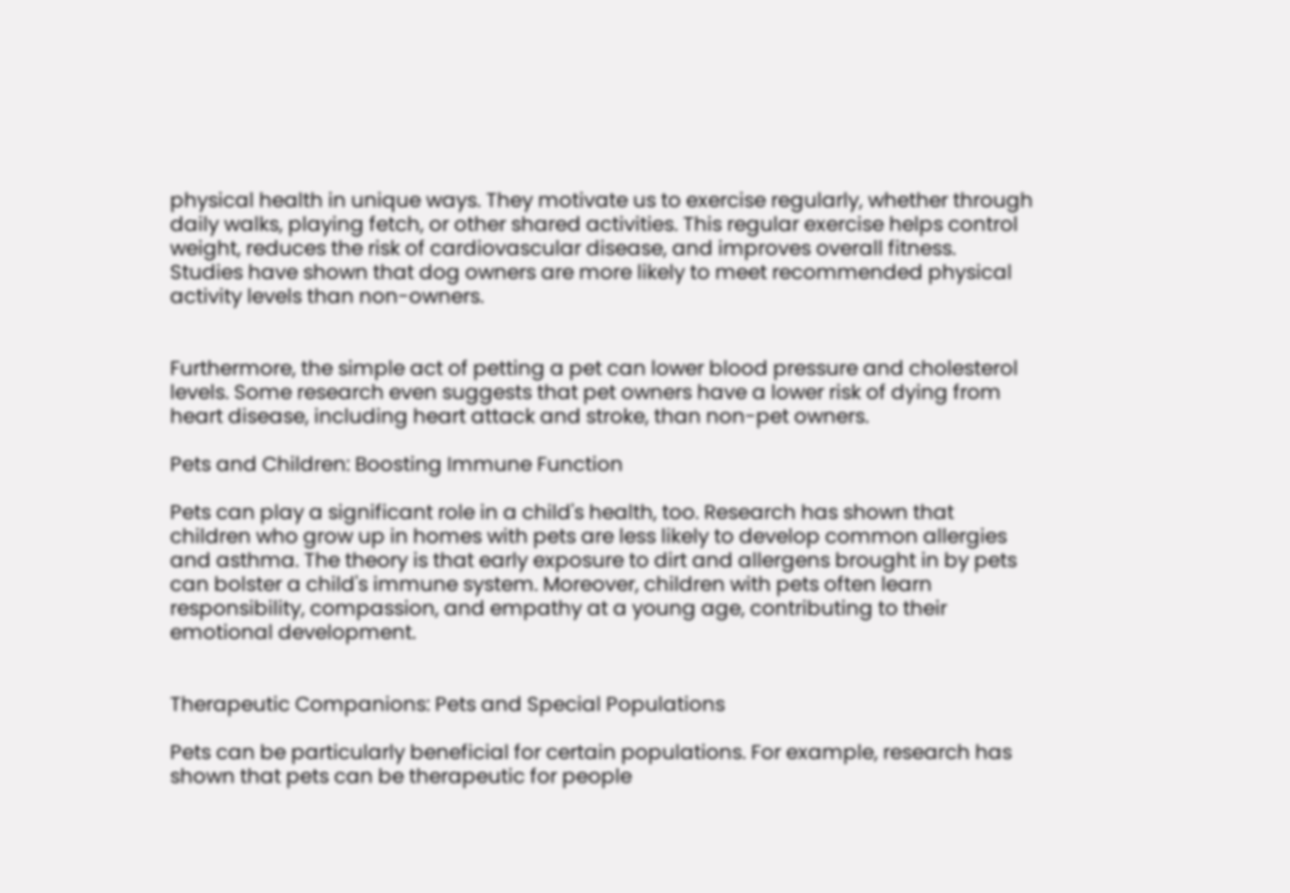physical health in unique ways. They motivate us to exercise regularly, whether through daily walks, playing fetch, or other shared activities. This regular exercise helps control weight, reduces the risk of cardiovascular disease, and improves overall fitness. Studies have shown that dog owners are more likely to meet recommended physical activity levels than non-owners.


Furthermore, the simple act of petting a pet can lower blood pressure and cholesterol levels. Some research even suggests that pet owners have a lower risk of dying from heart disease, including heart attack and stroke, than non-pet owners.

Pets and Children: Boosting Immune Function

Pets can play a significant role in a child's health, too. Research has shown that children who grow up in homes with pets are less likely to develop common allergies and asthma. The theory is that early exposure to dirt and allergens brought in by pets can bolster a child's immune system. Moreover, children with pets often learn responsibility, compassion, and empathy at a young age, contributing to their emotional development.


Therapeutic Companions: Pets and Special Populations

Pets can be particularly beneficial for certain populations. For example, research has shown that pets can be therapeutic for people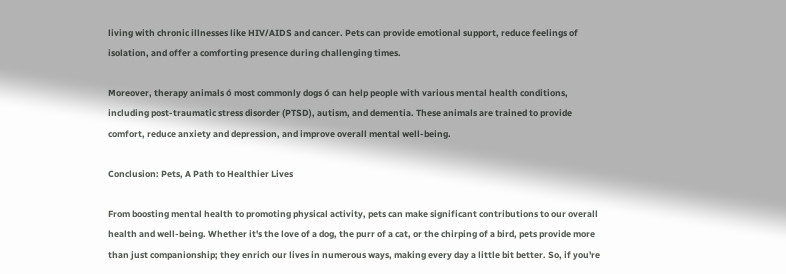living with chronic illnesses like HIV/AIDS and cancer. Pets can provide emotional support, reduce feelings of isolation, and offer a comforting presence during challenging times.

Moreover, therapy animals ó most commonly dogs ó can help people with various mental health conditions, including post-traumatic stress disorder (PTSD), autism, and dementia. These animals are trained to provide comfort, reduce anxiety and depression, and improve overall mental well-being.

Conclusion: Pets, A Path to Healthier Lives

From boosting mental health to promoting physical activity, pets can make significant contributions to our overall health and well-being. Whether it's the love of a dog, the purr of a cat, or the chirping of a bird, pets provide more than just companionship; they enrich our lives in numerous ways, making every day a little bit better. So, if you're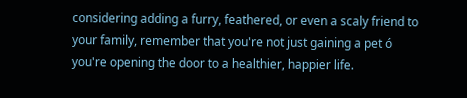considering adding a furry, feathered, or even a scaly friend to your family, remember that you're not just gaining a pet ó you're opening the door to a healthier, happier life.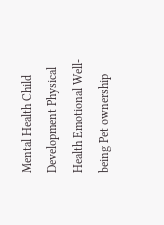Mental Health Child Development Physical Health Emotional Well-being Pet ownership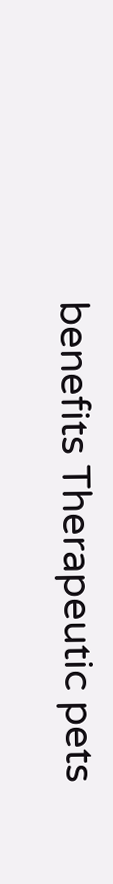benefits Therapeutic pets